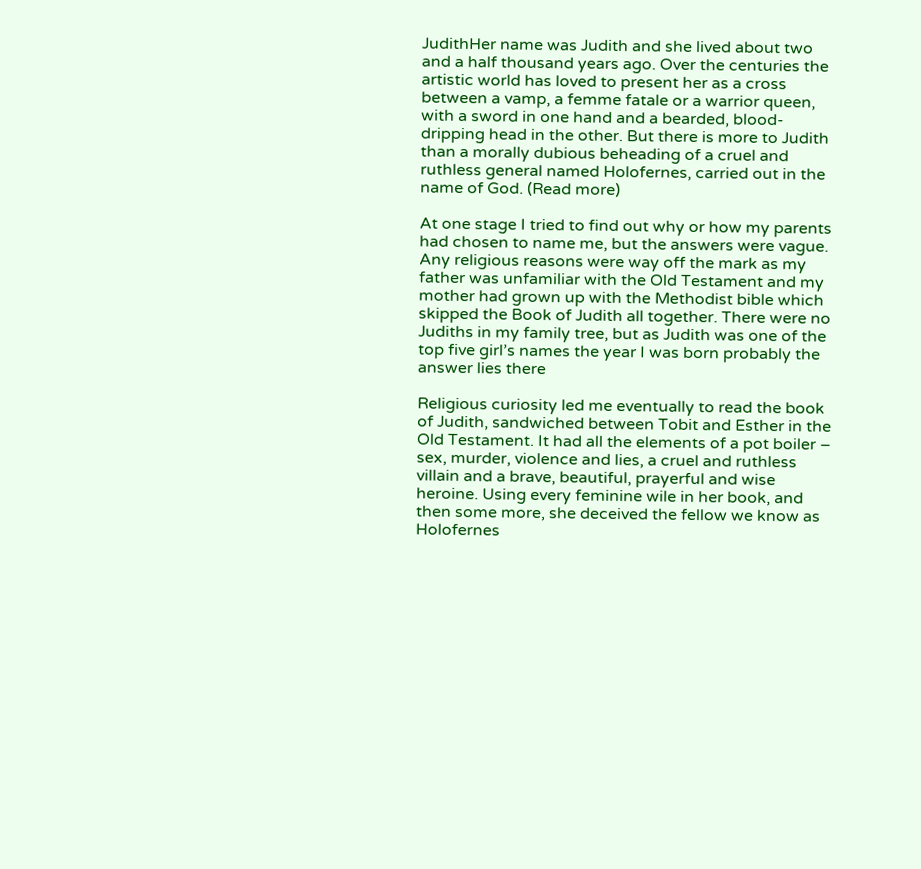JudithHer name was Judith and she lived about two and a half thousand years ago. Over the centuries the artistic world has loved to present her as a cross between a vamp, a femme fatale or a warrior queen, with a sword in one hand and a bearded, blood-dripping head in the other. But there is more to Judith than a morally dubious beheading of a cruel and ruthless general named Holofernes, carried out in the name of God. (Read more)

At one stage I tried to find out why or how my parents had chosen to name me, but the answers were vague. Any religious reasons were way off the mark as my father was unfamiliar with the Old Testament and my mother had grown up with the Methodist bible which skipped the Book of Judith all together. There were no Judiths in my family tree, but as Judith was one of the top five girl’s names the year I was born probably the answer lies there

Religious curiosity led me eventually to read the book of Judith, sandwiched between Tobit and Esther in the Old Testament. It had all the elements of a pot boiler – sex, murder, violence and lies, a cruel and ruthless villain and a brave, beautiful, prayerful and wise heroine. Using every feminine wile in her book, and then some more, she deceived the fellow we know as Holofernes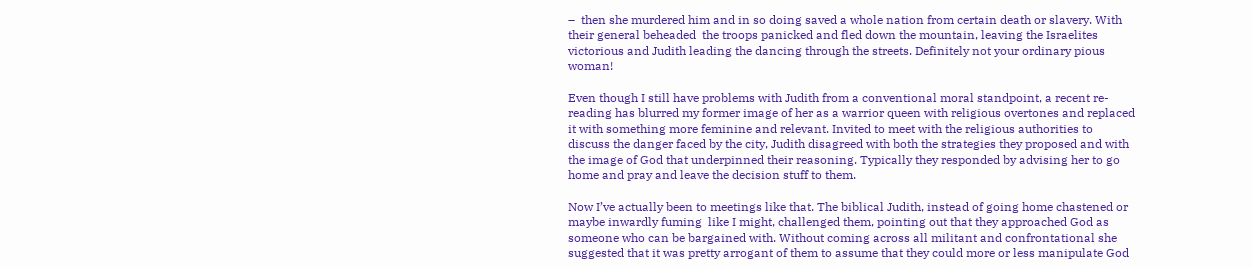–  then she murdered him and in so doing saved a whole nation from certain death or slavery. With their general beheaded  the troops panicked and fled down the mountain, leaving the Israelites victorious and Judith leading the dancing through the streets. Definitely not your ordinary pious woman!

Even though I still have problems with Judith from a conventional moral standpoint, a recent re-reading has blurred my former image of her as a warrior queen with religious overtones and replaced it with something more feminine and relevant. Invited to meet with the religious authorities to discuss the danger faced by the city, Judith disagreed with both the strategies they proposed and with the image of God that underpinned their reasoning. Typically they responded by advising her to go home and pray and leave the decision stuff to them.

Now I’ve actually been to meetings like that. The biblical Judith, instead of going home chastened or maybe inwardly fuming  like I might, challenged them, pointing out that they approached God as someone who can be bargained with. Without coming across all militant and confrontational she suggested that it was pretty arrogant of them to assume that they could more or less manipulate God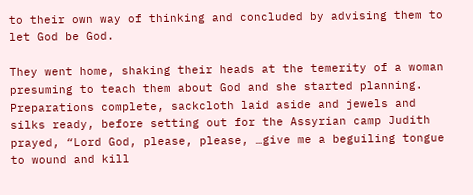to their own way of thinking and concluded by advising them to let God be God.

They went home, shaking their heads at the temerity of a woman presuming to teach them about God and she started planning. Preparations complete, sackcloth laid aside and jewels and silks ready, before setting out for the Assyrian camp Judith prayed, “Lord God, please, please, …give me a beguiling tongue to wound and kill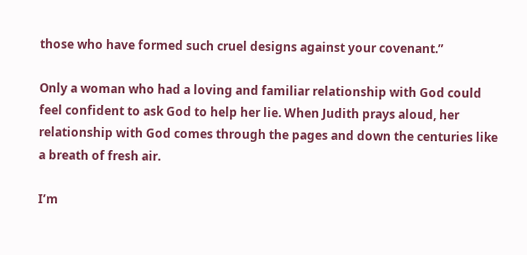those who have formed such cruel designs against your covenant.”

Only a woman who had a loving and familiar relationship with God could feel confident to ask God to help her lie. When Judith prays aloud, her relationship with God comes through the pages and down the centuries like a breath of fresh air.

I’m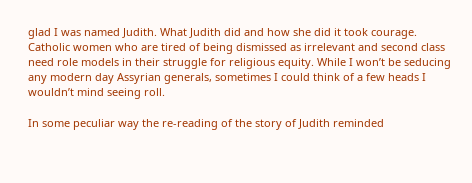glad I was named Judith. What Judith did and how she did it took courage. Catholic women who are tired of being dismissed as irrelevant and second class need role models in their struggle for religious equity. While I won’t be seducing any modern day Assyrian generals, sometimes I could think of a few heads I wouldn’t mind seeing roll.

In some peculiar way the re-reading of the story of Judith reminded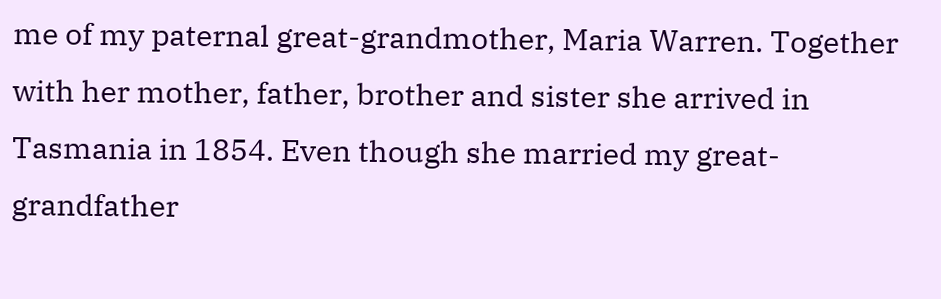me of my paternal great-grandmother, Maria Warren. Together with her mother, father, brother and sister she arrived in Tasmania in 1854. Even though she married my great-grandfather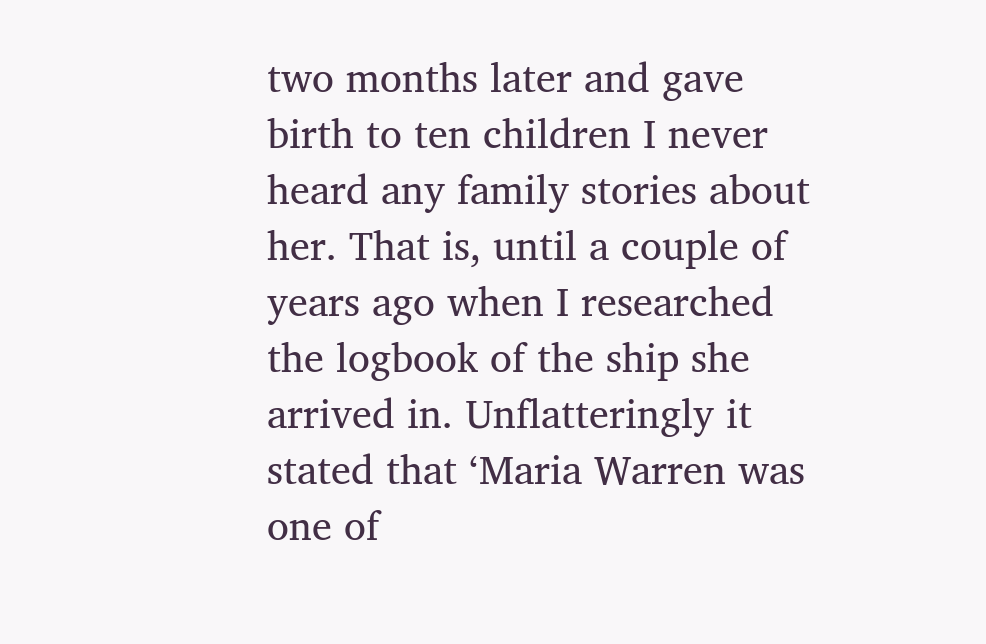two months later and gave birth to ten children I never heard any family stories about her. That is, until a couple of years ago when I researched the logbook of the ship she arrived in. Unflatteringly it stated that ‘Maria Warren was one of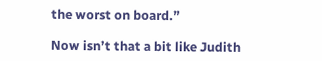the worst on board.”

Now isn’t that a bit like Judith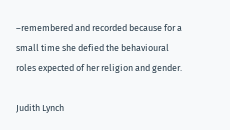–remembered and recorded because for a small time she defied the behavioural roles expected of her religion and gender.

Judith Lynch